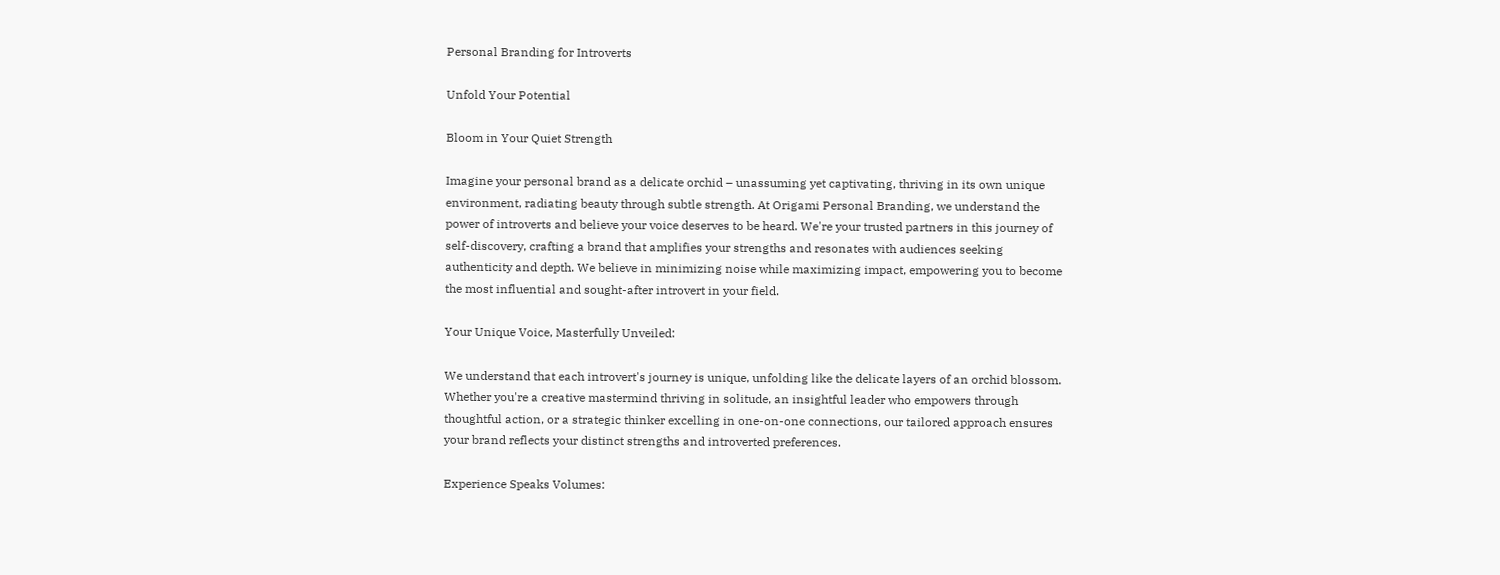Personal Branding for Introverts

Unfold Your Potential

Bloom in Your Quiet Strength

Imagine your personal brand as a delicate orchid – unassuming yet captivating, thriving in its own unique environment, radiating beauty through subtle strength. At Origami Personal Branding, we understand the power of introverts and believe your voice deserves to be heard. We're your trusted partners in this journey of self-discovery, crafting a brand that amplifies your strengths and resonates with audiences seeking authenticity and depth. We believe in minimizing noise while maximizing impact, empowering you to become the most influential and sought-after introvert in your field.

Your Unique Voice, Masterfully Unveiled:

We understand that each introvert's journey is unique, unfolding like the delicate layers of an orchid blossom. Whether you're a creative mastermind thriving in solitude, an insightful leader who empowers through thoughtful action, or a strategic thinker excelling in one-on-one connections, our tailored approach ensures your brand reflects your distinct strengths and introverted preferences.

Experience Speaks Volumes: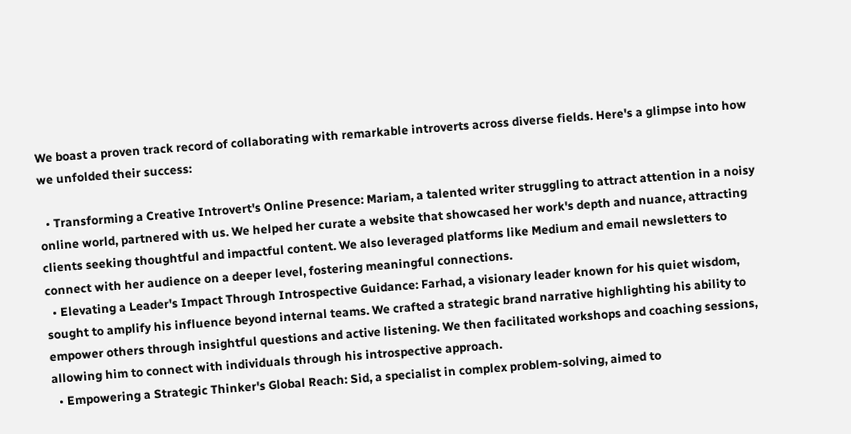We boast a proven track record of collaborating with remarkable introverts across diverse fields. Here's a glimpse into how we unfolded their success:

  • Transforming a Creative Introvert's Online Presence: Mariam, a talented writer struggling to attract attention in a noisy online world, partnered with us. We helped her curate a website that showcased her work's depth and nuance, attracting clients seeking thoughtful and impactful content. We also leveraged platforms like Medium and email newsletters to connect with her audience on a deeper level, fostering meaningful connections.
  • Elevating a Leader's Impact Through Introspective Guidance: Farhad, a visionary leader known for his quiet wisdom, sought to amplify his influence beyond internal teams. We crafted a strategic brand narrative highlighting his ability to empower others through insightful questions and active listening. We then facilitated workshops and coaching sessions, allowing him to connect with individuals through his introspective approach.
  • Empowering a Strategic Thinker's Global Reach: Sid, a specialist in complex problem-solving, aimed to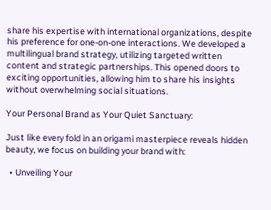share his expertise with international organizations, despite his preference for one-on-one interactions. We developed a multilingual brand strategy, utilizing targeted written content and strategic partnerships. This opened doors to exciting opportunities, allowing him to share his insights without overwhelming social situations.

Your Personal Brand as Your Quiet Sanctuary:

Just like every fold in an origami masterpiece reveals hidden beauty, we focus on building your brand with:

  • Unveiling Your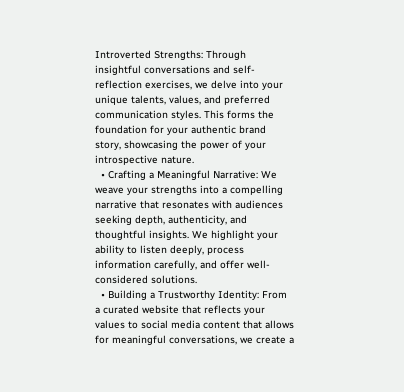Introverted Strengths: Through insightful conversations and self-reflection exercises, we delve into your unique talents, values, and preferred communication styles. This forms the foundation for your authentic brand story, showcasing the power of your introspective nature.
  • Crafting a Meaningful Narrative: We weave your strengths into a compelling narrative that resonates with audiences seeking depth, authenticity, and thoughtful insights. We highlight your ability to listen deeply, process information carefully, and offer well-considered solutions.
  • Building a Trustworthy Identity: From a curated website that reflects your values to social media content that allows for meaningful conversations, we create a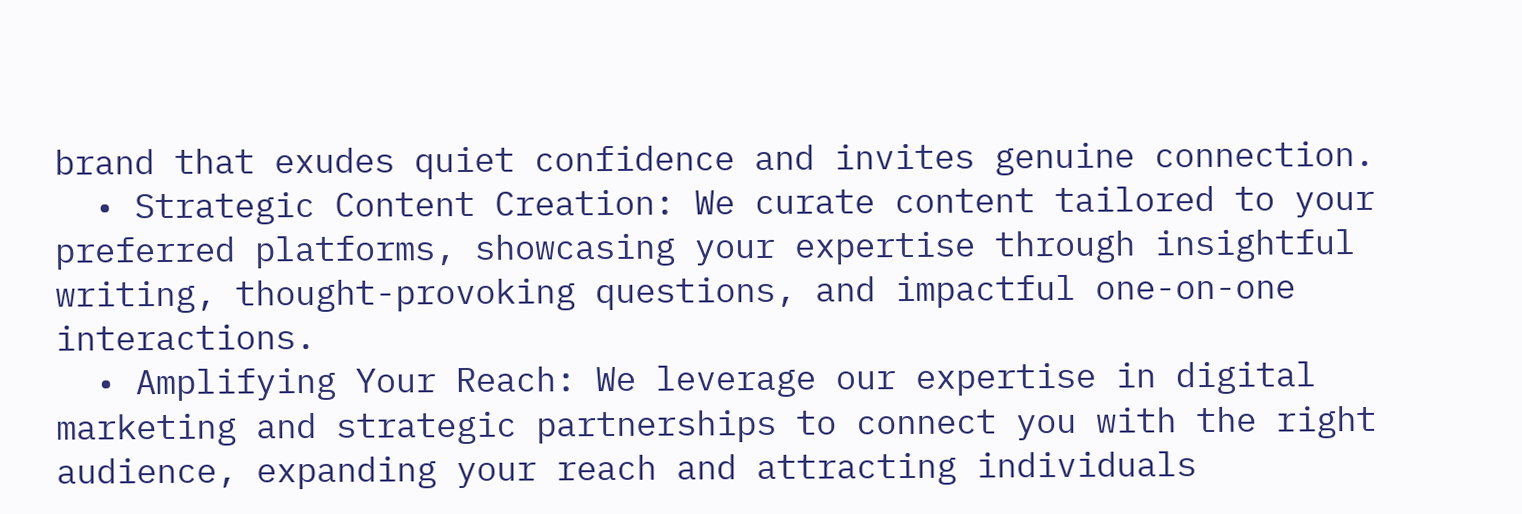brand that exudes quiet confidence and invites genuine connection.
  • Strategic Content Creation: We curate content tailored to your preferred platforms, showcasing your expertise through insightful writing, thought-provoking questions, and impactful one-on-one interactions.
  • Amplifying Your Reach: We leverage our expertise in digital marketing and strategic partnerships to connect you with the right audience, expanding your reach and attracting individuals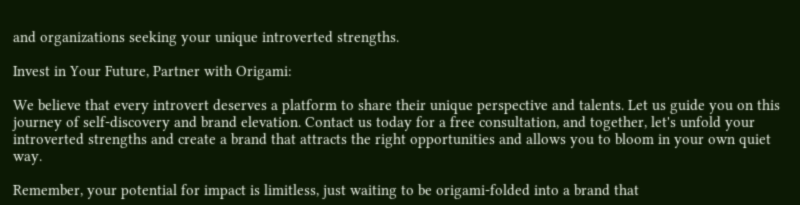and organizations seeking your unique introverted strengths.

Invest in Your Future, Partner with Origami:

We believe that every introvert deserves a platform to share their unique perspective and talents. Let us guide you on this journey of self-discovery and brand elevation. Contact us today for a free consultation, and together, let's unfold your introverted strengths and create a brand that attracts the right opportunities and allows you to bloom in your own quiet way.

Remember, your potential for impact is limitless, just waiting to be origami-folded into a brand that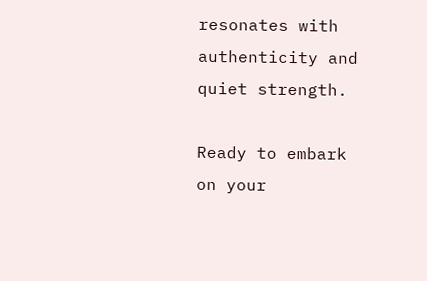resonates with authenticity and quiet strength.

Ready to embark on your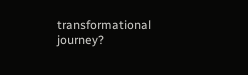transformational journey?